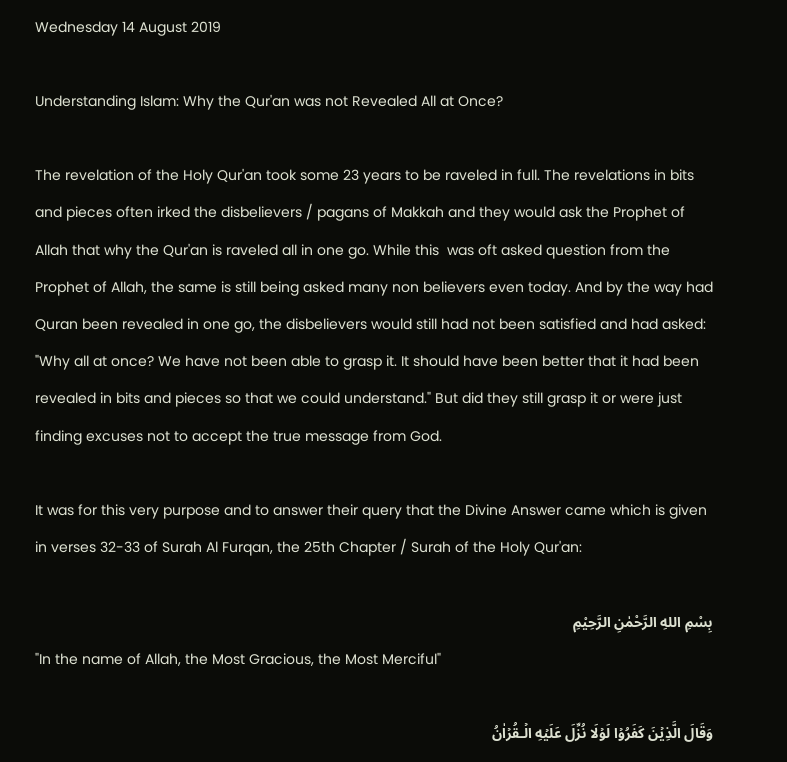Wednesday 14 August 2019

Understanding Islam: Why the Qur'an was not Revealed All at Once?

The revelation of the Holy Qur'an took some 23 years to be raveled in full. The revelations in bits and pieces often irked the disbelievers / pagans of Makkah and they would ask the Prophet of Allah that why the Qur'an is raveled all in one go. While this  was oft asked question from the Prophet of Allah, the same is still being asked many non believers even today. And by the way had Quran been revealed in one go, the disbelievers would still had not been satisfied and had asked: "Why all at once? We have not been able to grasp it. It should have been better that it had been revealed in bits and pieces so that we could understand." But did they still grasp it or were just finding excuses not to accept the true message from God.

It was for this very purpose and to answer their query that the Divine Answer came which is given in verses 32-33 of Surah Al Furqan, the 25th Chapter / Surah of the Holy Qur'an:

بِسْمِ اللهِ الرَّحْمٰنِ الرَّحِيْمِ
"In the name of Allah, the Most Gracious, the Most Merciful"

وَقَالَ الَّذِيۡنَ كَفَرُوۡا لَوۡلَا نُزِّلَ عَلَيۡهِ الۡـقُرۡاٰنُ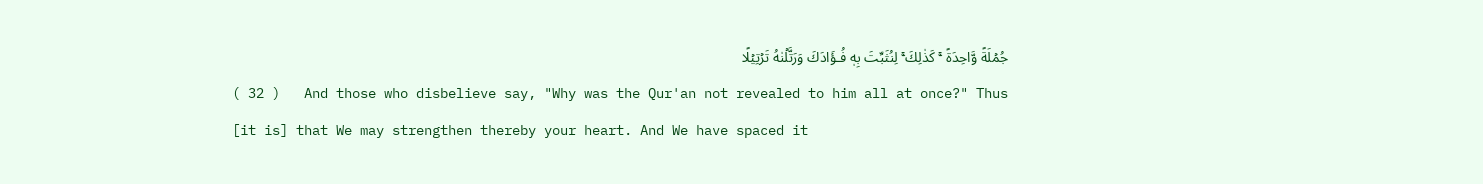جُمۡلَةً وَّاحِدَةً  ۛۚ كَذٰلِكَ ۛۚ لِنُثَبِّتَ بِهٖ فُـؤَادَكَ وَرَتَّلۡنٰهُ تَرۡتِيۡلًا
( 32 )   And those who disbelieve say, "Why was the Qur'an not revealed to him all at once?" Thus [it is] that We may strengthen thereby your heart. And We have spaced it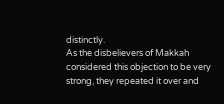distinctly.
As the disbelievers of Makkah considered this objection to be very strong, they repeated it over and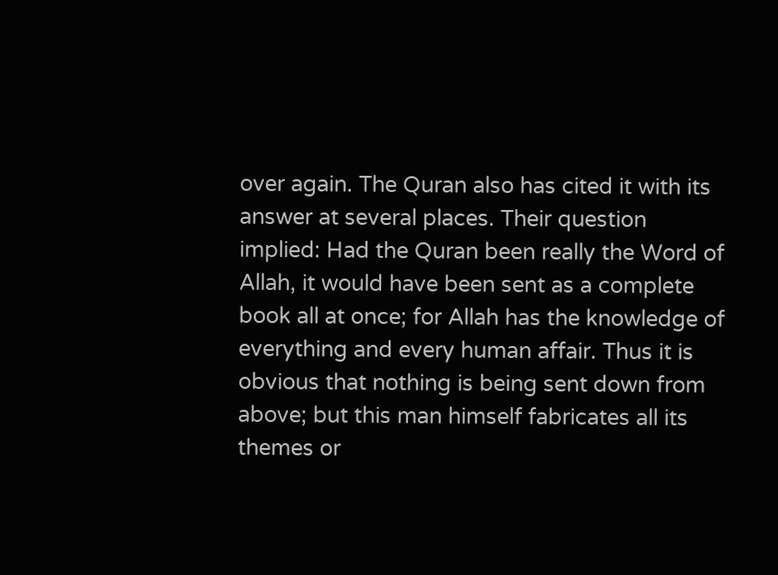over again. The Quran also has cited it with its answer at several places. Their question implied: Had the Quran been really the Word of Allah, it would have been sent as a complete book all at once; for Allah has the knowledge of everything and every human affair. Thus it is obvious that nothing is being sent down from above; but this man himself fabricates all its themes or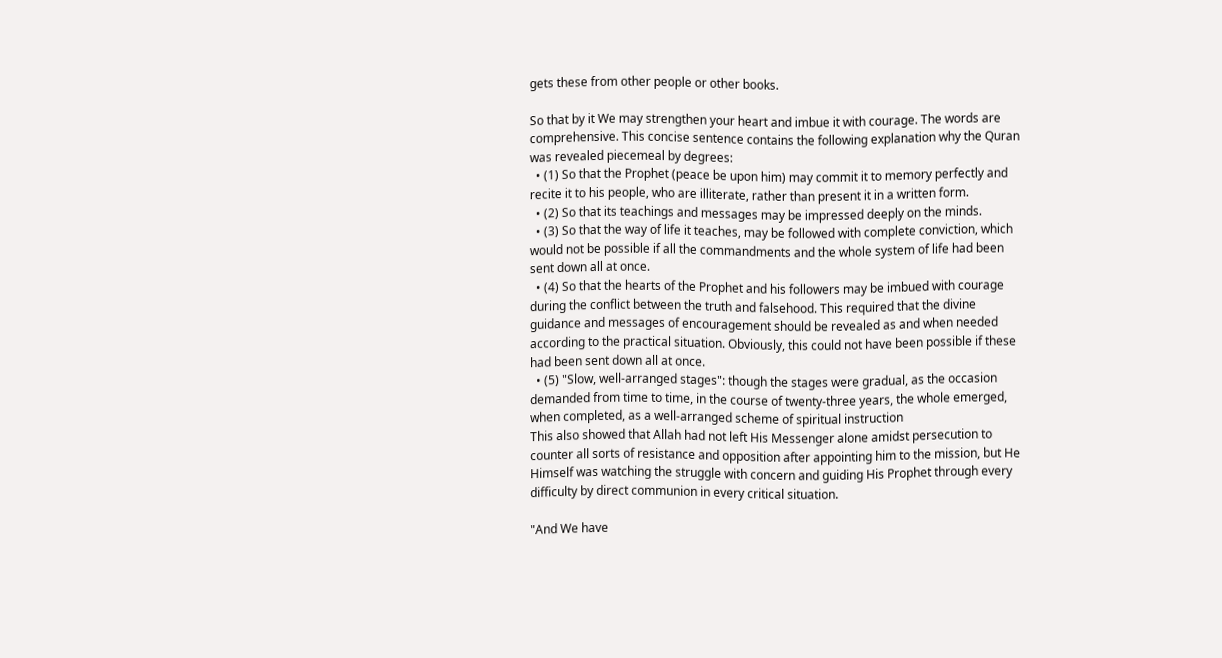gets these from other people or other books.

So that by it We may strengthen your heart and imbue it with courage. The words are comprehensive. This concise sentence contains the following explanation why the Quran was revealed piecemeal by degrees:
  • (1) So that the Prophet (peace be upon him) may commit it to memory perfectly and recite it to his people, who are illiterate, rather than present it in a written form.
  • (2) So that its teachings and messages may be impressed deeply on the minds.
  • (3) So that the way of life it teaches, may be followed with complete conviction, which would not be possible if all the commandments and the whole system of life had been sent down all at once.
  • (4) So that the hearts of the Prophet and his followers may be imbued with courage during the conflict between the truth and falsehood. This required that the divine guidance and messages of encouragement should be revealed as and when needed according to the practical situation. Obviously, this could not have been possible if these had been sent down all at once.
  • (5) "Slow, well-arranged stages": though the stages were gradual, as the occasion demanded from time to time, in the course of twenty-three years, the whole emerged, when completed, as a well-arranged scheme of spiritual instruction
This also showed that Allah had not left His Messenger alone amidst persecution to counter all sorts of resistance and opposition after appointing him to the mission, but He Himself was watching the struggle with concern and guiding His Prophet through every difficulty by direct communion in every critical situation.

"And We have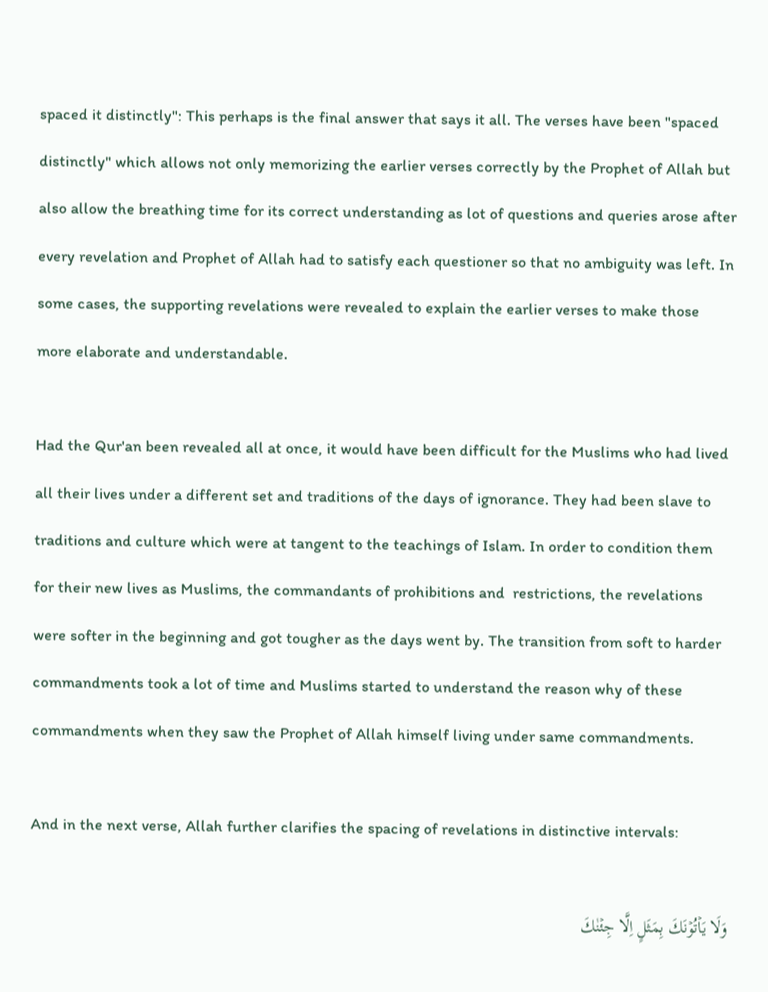spaced it distinctly": This perhaps is the final answer that says it all. The verses have been "spaced distinctly" which allows not only memorizing the earlier verses correctly by the Prophet of Allah but also allow the breathing time for its correct understanding as lot of questions and queries arose after every revelation and Prophet of Allah had to satisfy each questioner so that no ambiguity was left. In some cases, the supporting revelations were revealed to explain the earlier verses to make those more elaborate and understandable.

Had the Qur'an been revealed all at once, it would have been difficult for the Muslims who had lived all their lives under a different set and traditions of the days of ignorance. They had been slave to traditions and culture which were at tangent to the teachings of Islam. In order to condition them for their new lives as Muslims, the commandants of prohibitions and  restrictions, the revelations were softer in the beginning and got tougher as the days went by. The transition from soft to harder commandments took a lot of time and Muslims started to understand the reason why of these commandments when they saw the Prophet of Allah himself living under same commandments.

And in the next verse, Allah further clarifies the spacing of revelations in distinctive intervals:

وَلَا يَاۡتُوۡنَكَ بِمَثَلٍ اِلَّا جِئۡنٰكَ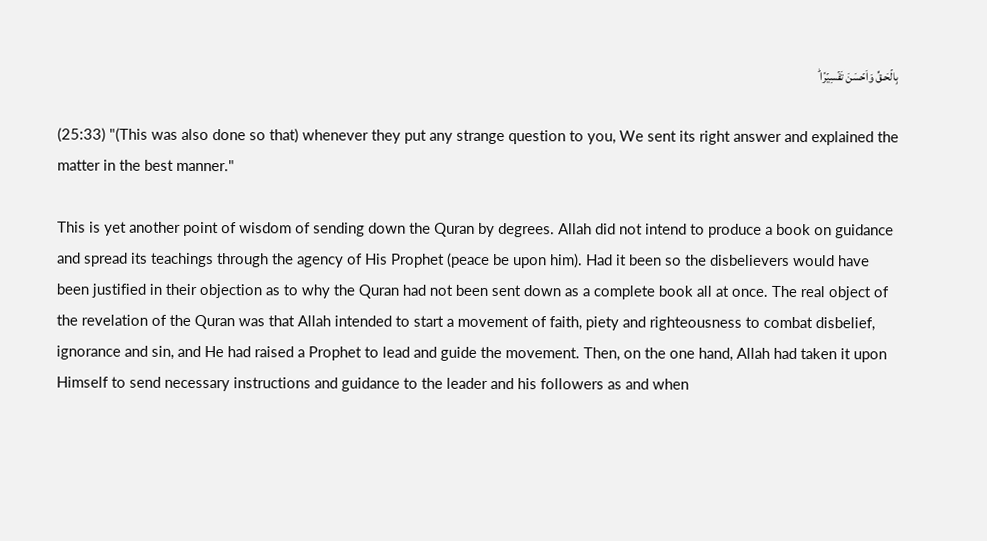بِالۡحَـقِّ وَاَحۡسَنَ تَفۡسِيۡرًا ؕ

(25:33) "(This was also done so that) whenever they put any strange question to you, We sent its right answer and explained the matter in the best manner."

This is yet another point of wisdom of sending down the Quran by degrees. Allah did not intend to produce a book on guidance and spread its teachings through the agency of His Prophet (peace be upon him). Had it been so the disbelievers would have been justified in their objection as to why the Quran had not been sent down as a complete book all at once. The real object of the revelation of the Quran was that Allah intended to start a movement of faith, piety and righteousness to combat disbelief, ignorance and sin, and He had raised a Prophet to lead and guide the movement. Then, on the one hand, Allah had taken it upon Himself to send necessary instructions and guidance to the leader and his followers as and when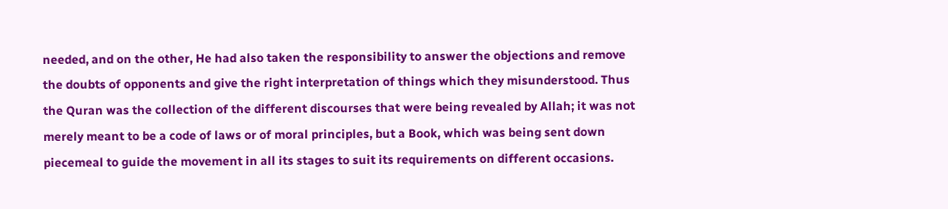needed, and on the other, He had also taken the responsibility to answer the objections and remove the doubts of opponents and give the right interpretation of things which they misunderstood. Thus the Quran was the collection of the different discourses that were being revealed by Allah; it was not merely meant to be a code of laws or of moral principles, but a Book, which was being sent down piecemeal to guide the movement in all its stages to suit its requirements on different occasions.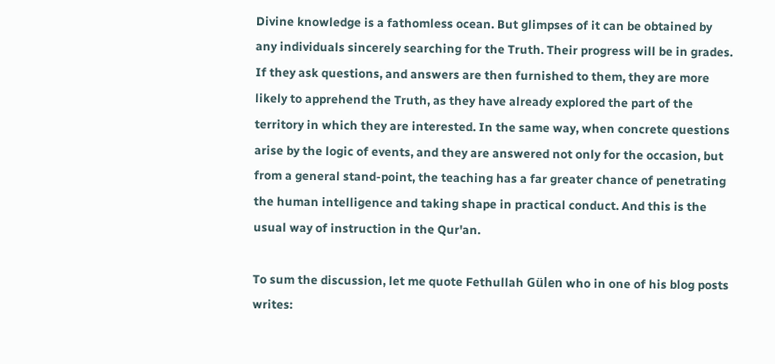Divine knowledge is a fathomless ocean. But glimpses of it can be obtained by any individuals sincerely searching for the Truth. Their progress will be in grades. If they ask questions, and answers are then furnished to them, they are more likely to apprehend the Truth, as they have already explored the part of the territory in which they are interested. In the same way, when concrete questions arise by the logic of events, and they are answered not only for the occasion, but from a general stand-point, the teaching has a far greater chance of penetrating the human intelligence and taking shape in practical conduct. And this is the usual way of instruction in the Qur'an.

To sum the discussion, let me quote Fethullah Gülen who in one of his blog posts writes: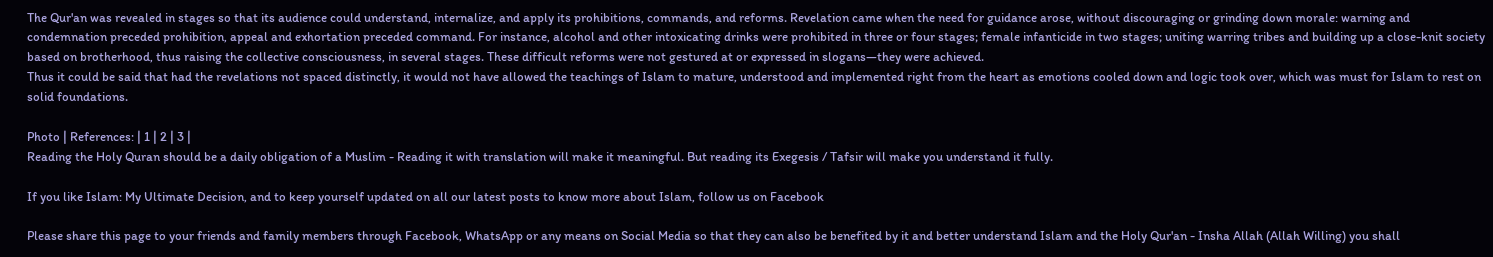The Qur'an was revealed in stages so that its audience could understand, internalize, and apply its prohibitions, commands, and reforms. Revelation came when the need for guidance arose, without discouraging or grinding down morale: warning and condemnation preceded prohibition, appeal and exhortation preceded command. For instance, alcohol and other intoxicating drinks were prohibited in three or four stages; female infanticide in two stages; uniting warring tribes and building up a close-knit society based on brotherhood, thus raising the collective consciousness, in several stages. These difficult reforms were not gestured at or expressed in slogans—they were achieved.
Thus it could be said that had the revelations not spaced distinctly, it would not have allowed the teachings of Islam to mature, understood and implemented right from the heart as emotions cooled down and logic took over, which was must for Islam to rest on solid foundations.

Photo | References: | 1 | 2 | 3 |
Reading the Holy Quran should be a daily obligation of a Muslim - Reading it with translation will make it meaningful. But reading its Exegesis / Tafsir will make you understand it fully.

If you like Islam: My Ultimate Decision, and to keep yourself updated on all our latest posts to know more about Islam, follow us on Facebook

Please share this page to your friends and family members through Facebook, WhatsApp or any means on Social Media so that they can also be benefited by it and better understand Islam and the Holy Qur'an - Insha Allah (Allah Willing) you shall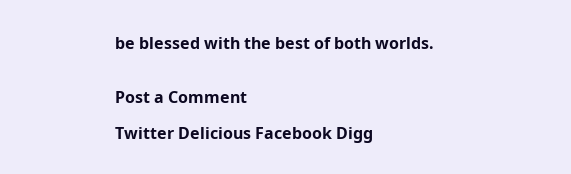be blessed with the best of both worlds.


Post a Comment

Twitter Delicious Facebook Digg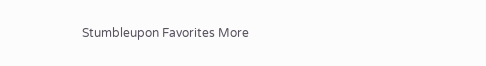Stumbleupon Favorites More